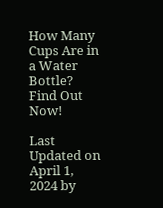How Many Cups Are in a Water Bottle? Find Out Now!

Last Updated on April 1, 2024 by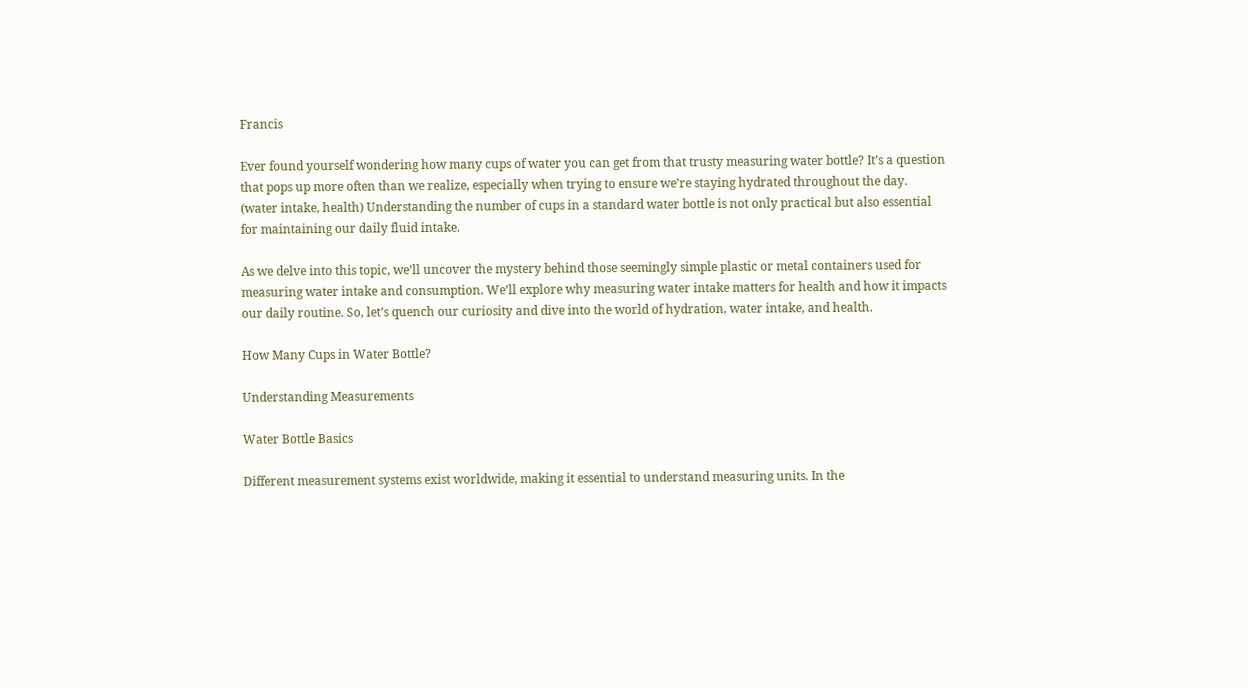Francis

Ever found yourself wondering how many cups of water you can get from that trusty measuring water bottle? It’s a question that pops up more often than we realize, especially when trying to ensure we’re staying hydrated throughout the day. (water intake, health) Understanding the number of cups in a standard water bottle is not only practical but also essential for maintaining our daily fluid intake.

As we delve into this topic, we’ll uncover the mystery behind those seemingly simple plastic or metal containers used for measuring water intake and consumption. We’ll explore why measuring water intake matters for health and how it impacts our daily routine. So, let’s quench our curiosity and dive into the world of hydration, water intake, and health.

How Many Cups in Water Bottle?

Understanding Measurements

Water Bottle Basics

Different measurement systems exist worldwide, making it essential to understand measuring units. In the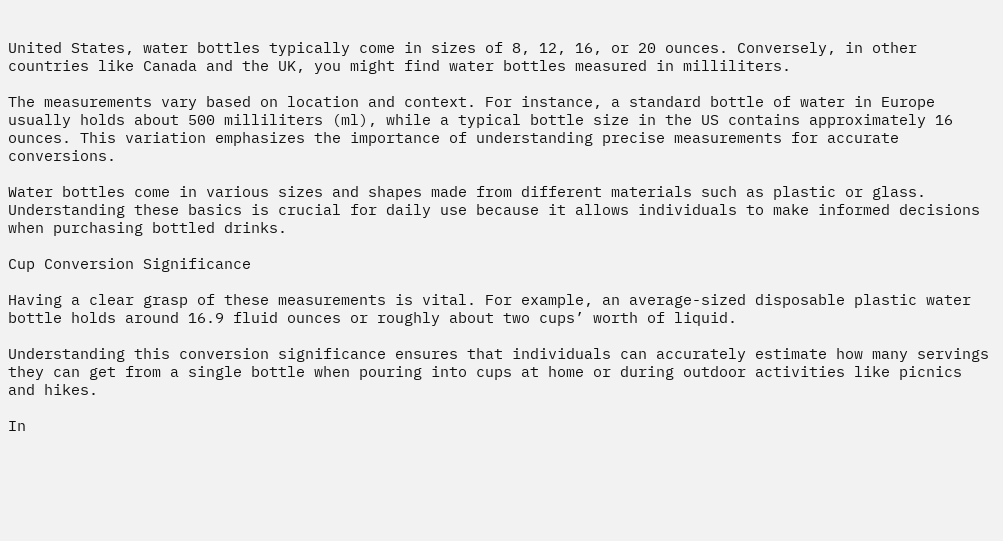United States, water bottles typically come in sizes of 8, 12, 16, or 20 ounces. Conversely, in other countries like Canada and the UK, you might find water bottles measured in milliliters.

The measurements vary based on location and context. For instance, a standard bottle of water in Europe usually holds about 500 milliliters (ml), while a typical bottle size in the US contains approximately 16 ounces. This variation emphasizes the importance of understanding precise measurements for accurate conversions.

Water bottles come in various sizes and shapes made from different materials such as plastic or glass. Understanding these basics is crucial for daily use because it allows individuals to make informed decisions when purchasing bottled drinks.

Cup Conversion Significance

Having a clear grasp of these measurements is vital. For example, an average-sized disposable plastic water bottle holds around 16.9 fluid ounces or roughly about two cups’ worth of liquid.

Understanding this conversion significance ensures that individuals can accurately estimate how many servings they can get from a single bottle when pouring into cups at home or during outdoor activities like picnics and hikes.

In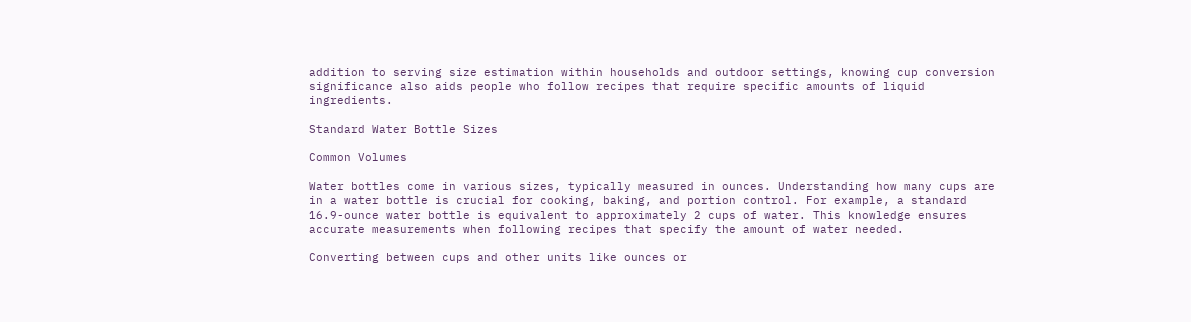addition to serving size estimation within households and outdoor settings, knowing cup conversion significance also aids people who follow recipes that require specific amounts of liquid ingredients.

Standard Water Bottle Sizes

Common Volumes

Water bottles come in various sizes, typically measured in ounces. Understanding how many cups are in a water bottle is crucial for cooking, baking, and portion control. For example, a standard 16.9-ounce water bottle is equivalent to approximately 2 cups of water. This knowledge ensures accurate measurements when following recipes that specify the amount of water needed.

Converting between cups and other units like ounces or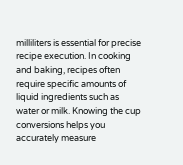milliliters is essential for precise recipe execution. In cooking and baking, recipes often require specific amounts of liquid ingredients such as water or milk. Knowing the cup conversions helps you accurately measure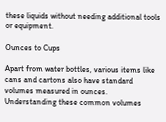these liquids without needing additional tools or equipment.

Ounces to Cups

Apart from water bottles, various items like cans and cartons also have standard volumes measured in ounces. Understanding these common volumes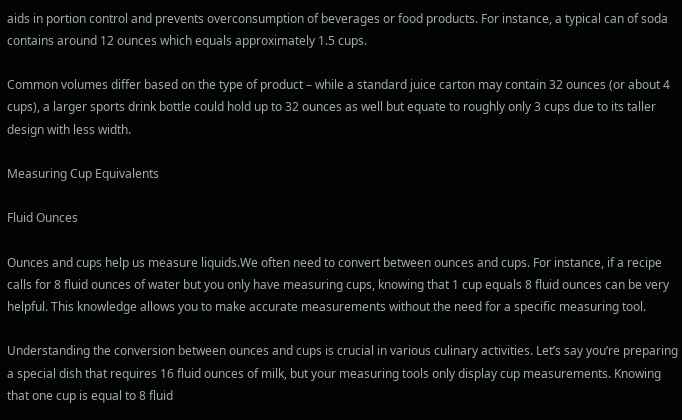aids in portion control and prevents overconsumption of beverages or food products. For instance, a typical can of soda contains around 12 ounces which equals approximately 1.5 cups.

Common volumes differ based on the type of product – while a standard juice carton may contain 32 ounces (or about 4 cups), a larger sports drink bottle could hold up to 32 ounces as well but equate to roughly only 3 cups due to its taller design with less width.

Measuring Cup Equivalents

Fluid Ounces

Ounces and cups help us measure liquids.We often need to convert between ounces and cups. For instance, if a recipe calls for 8 fluid ounces of water but you only have measuring cups, knowing that 1 cup equals 8 fluid ounces can be very helpful. This knowledge allows you to make accurate measurements without the need for a specific measuring tool.

Understanding the conversion between ounces and cups is crucial in various culinary activities. Let’s say you’re preparing a special dish that requires 16 fluid ounces of milk, but your measuring tools only display cup measurements. Knowing that one cup is equal to 8 fluid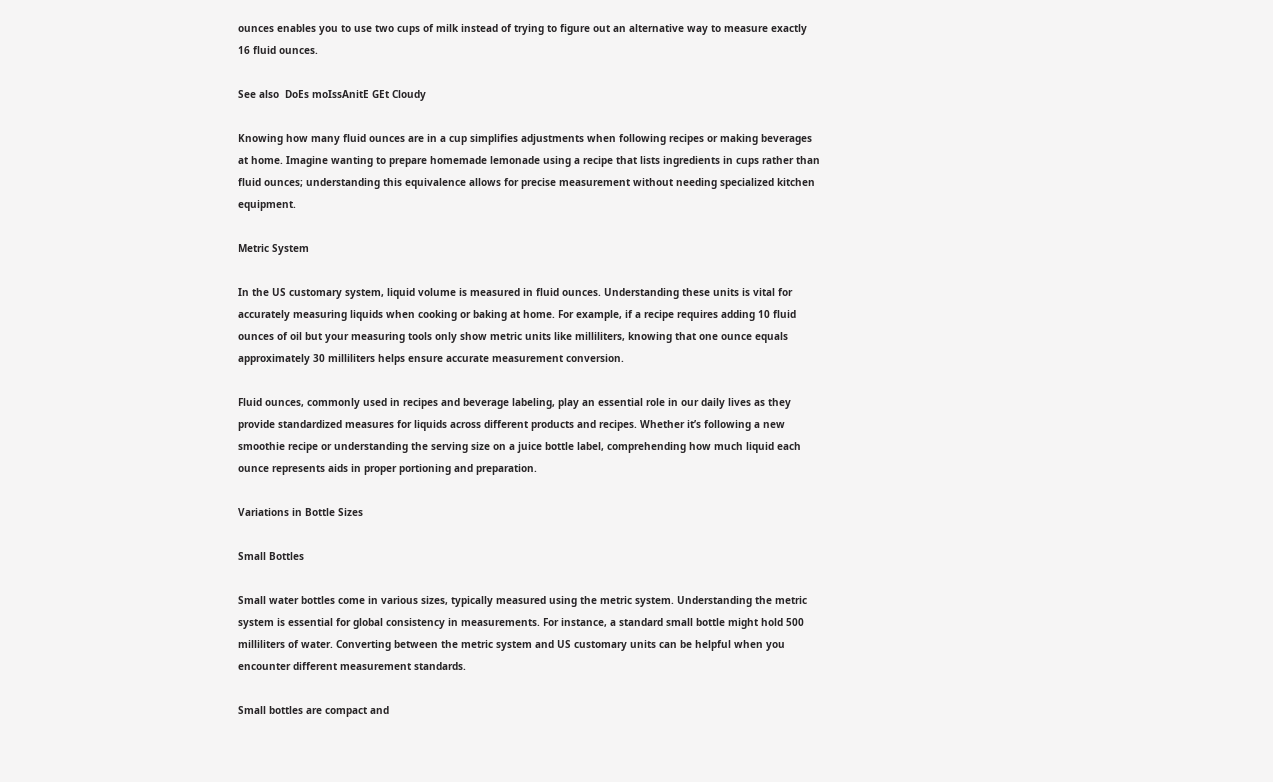ounces enables you to use two cups of milk instead of trying to figure out an alternative way to measure exactly 16 fluid ounces.

See also  DoEs moIssAnitE GEt Cloudy

Knowing how many fluid ounces are in a cup simplifies adjustments when following recipes or making beverages at home. Imagine wanting to prepare homemade lemonade using a recipe that lists ingredients in cups rather than fluid ounces; understanding this equivalence allows for precise measurement without needing specialized kitchen equipment.

Metric System

In the US customary system, liquid volume is measured in fluid ounces. Understanding these units is vital for accurately measuring liquids when cooking or baking at home. For example, if a recipe requires adding 10 fluid ounces of oil but your measuring tools only show metric units like milliliters, knowing that one ounce equals approximately 30 milliliters helps ensure accurate measurement conversion.

Fluid ounces, commonly used in recipes and beverage labeling, play an essential role in our daily lives as they provide standardized measures for liquids across different products and recipes. Whether it’s following a new smoothie recipe or understanding the serving size on a juice bottle label, comprehending how much liquid each ounce represents aids in proper portioning and preparation.

Variations in Bottle Sizes

Small Bottles

Small water bottles come in various sizes, typically measured using the metric system. Understanding the metric system is essential for global consistency in measurements. For instance, a standard small bottle might hold 500 milliliters of water. Converting between the metric system and US customary units can be helpful when you encounter different measurement standards.

Small bottles are compact and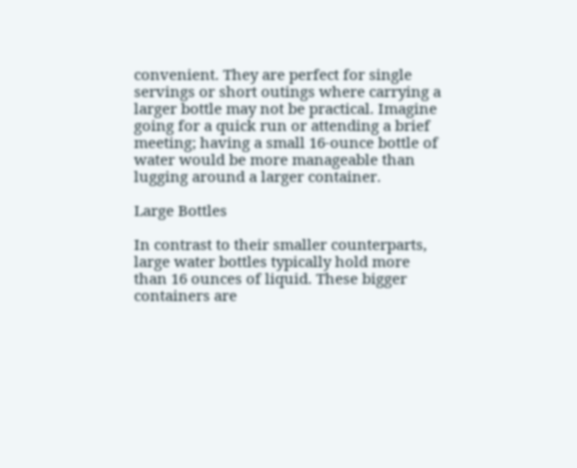convenient. They are perfect for single servings or short outings where carrying a larger bottle may not be practical. Imagine going for a quick run or attending a brief meeting; having a small 16-ounce bottle of water would be more manageable than lugging around a larger container.

Large Bottles

In contrast to their smaller counterparts, large water bottles typically hold more than 16 ounces of liquid. These bigger containers are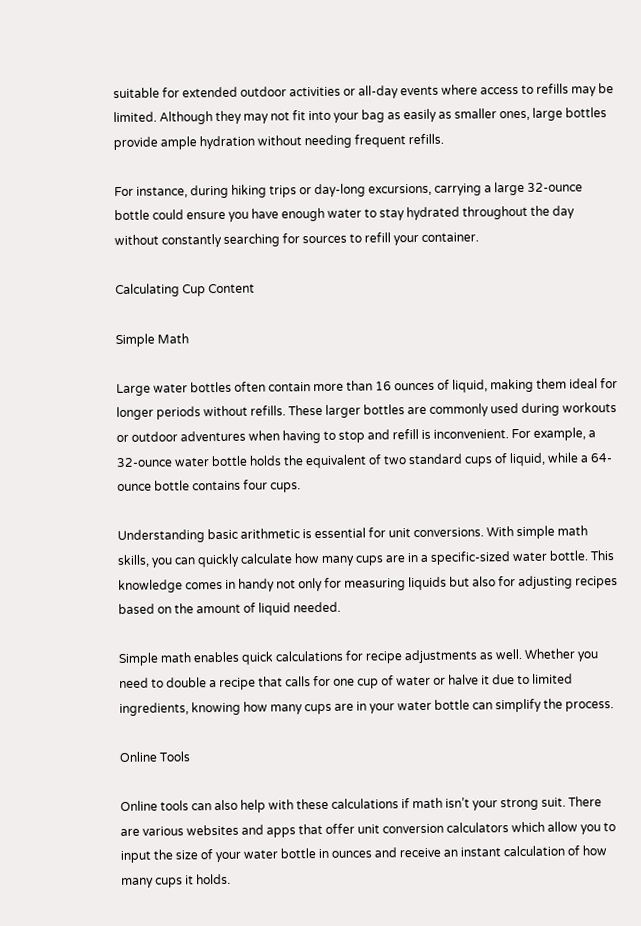suitable for extended outdoor activities or all-day events where access to refills may be limited. Although they may not fit into your bag as easily as smaller ones, large bottles provide ample hydration without needing frequent refills.

For instance, during hiking trips or day-long excursions, carrying a large 32-ounce bottle could ensure you have enough water to stay hydrated throughout the day without constantly searching for sources to refill your container.

Calculating Cup Content

Simple Math

Large water bottles often contain more than 16 ounces of liquid, making them ideal for longer periods without refills. These larger bottles are commonly used during workouts or outdoor adventures when having to stop and refill is inconvenient. For example, a 32-ounce water bottle holds the equivalent of two standard cups of liquid, while a 64-ounce bottle contains four cups.

Understanding basic arithmetic is essential for unit conversions. With simple math skills, you can quickly calculate how many cups are in a specific-sized water bottle. This knowledge comes in handy not only for measuring liquids but also for adjusting recipes based on the amount of liquid needed.

Simple math enables quick calculations for recipe adjustments as well. Whether you need to double a recipe that calls for one cup of water or halve it due to limited ingredients, knowing how many cups are in your water bottle can simplify the process.

Online Tools

Online tools can also help with these calculations if math isn’t your strong suit. There are various websites and apps that offer unit conversion calculators which allow you to input the size of your water bottle in ounces and receive an instant calculation of how many cups it holds.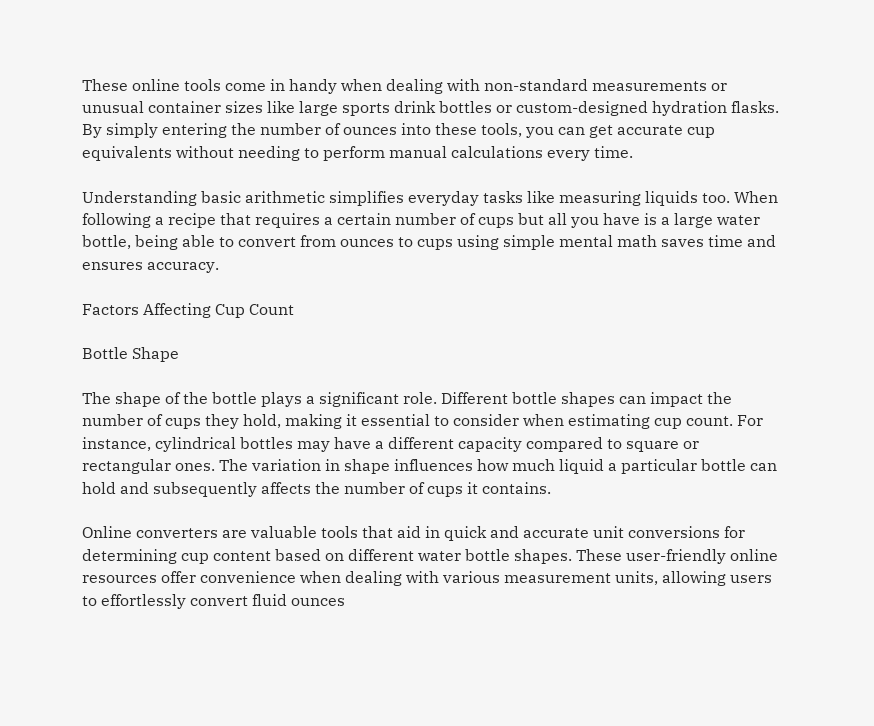These online tools come in handy when dealing with non-standard measurements or unusual container sizes like large sports drink bottles or custom-designed hydration flasks. By simply entering the number of ounces into these tools, you can get accurate cup equivalents without needing to perform manual calculations every time.

Understanding basic arithmetic simplifies everyday tasks like measuring liquids too. When following a recipe that requires a certain number of cups but all you have is a large water bottle, being able to convert from ounces to cups using simple mental math saves time and ensures accuracy.

Factors Affecting Cup Count

Bottle Shape

The shape of the bottle plays a significant role. Different bottle shapes can impact the number of cups they hold, making it essential to consider when estimating cup count. For instance, cylindrical bottles may have a different capacity compared to square or rectangular ones. The variation in shape influences how much liquid a particular bottle can hold and subsequently affects the number of cups it contains.

Online converters are valuable tools that aid in quick and accurate unit conversions for determining cup content based on different water bottle shapes. These user-friendly online resources offer convenience when dealing with various measurement units, allowing users to effortlessly convert fluid ounces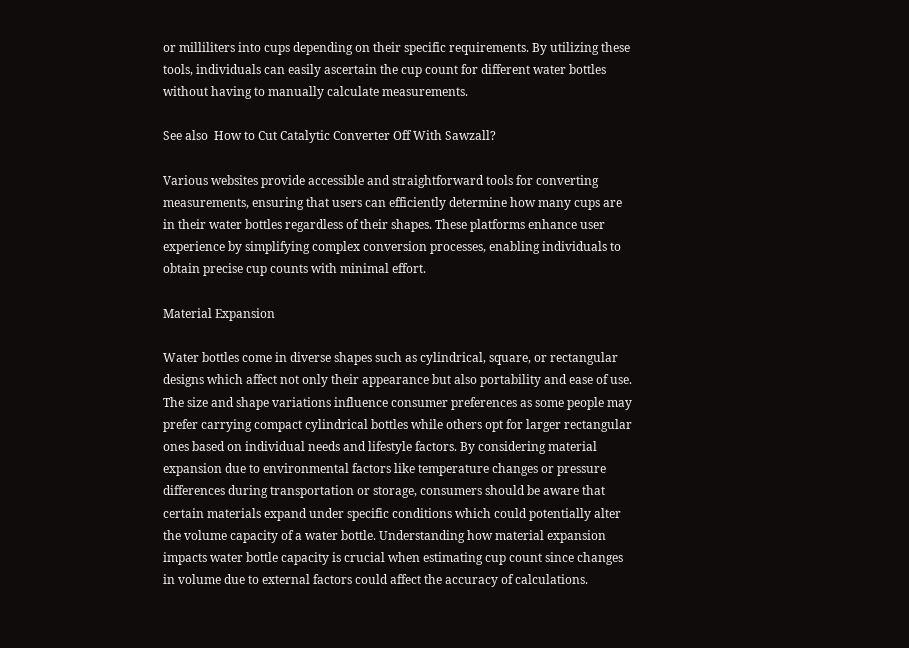or milliliters into cups depending on their specific requirements. By utilizing these tools, individuals can easily ascertain the cup count for different water bottles without having to manually calculate measurements.

See also  How to Cut Catalytic Converter Off With Sawzall?

Various websites provide accessible and straightforward tools for converting measurements, ensuring that users can efficiently determine how many cups are in their water bottles regardless of their shapes. These platforms enhance user experience by simplifying complex conversion processes, enabling individuals to obtain precise cup counts with minimal effort.

Material Expansion

Water bottles come in diverse shapes such as cylindrical, square, or rectangular designs which affect not only their appearance but also portability and ease of use. The size and shape variations influence consumer preferences as some people may prefer carrying compact cylindrical bottles while others opt for larger rectangular ones based on individual needs and lifestyle factors. By considering material expansion due to environmental factors like temperature changes or pressure differences during transportation or storage, consumers should be aware that certain materials expand under specific conditions which could potentially alter the volume capacity of a water bottle. Understanding how material expansion impacts water bottle capacity is crucial when estimating cup count since changes in volume due to external factors could affect the accuracy of calculations.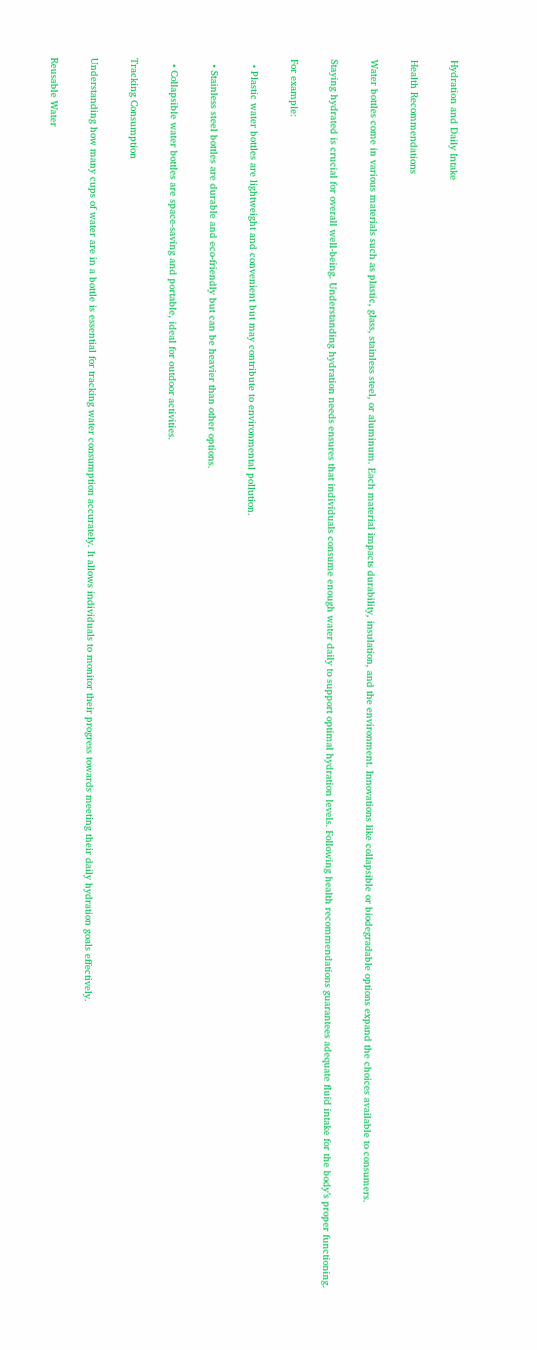Hydration and Daily Intake

Health Recommendations

Water bottles come in various materials such as plastic, glass, stainless steel, or aluminum. Each material impacts durability, insulation, and the environment. Innovations like collapsible or biodegradable options expand the choices available to consumers.

Staying hydrated is crucial for overall well-being. Understanding hydration needs ensures that individuals consume enough water daily to support optimal hydration levels. Following health recommendations guarantees adequate fluid intake for the body’s proper functioning.

For example:

  • Plastic water bottles are lightweight and convenient but may contribute to environmental pollution.

  • Stainless steel bottles are durable and eco-friendly but can be heavier than other options.

  • Collapsible water bottles are space-saving and portable, ideal for outdoor activities.

Tracking Consumption

Understanding how many cups of water are in a bottle is essential for tracking water consumption accurately. It allows individuals to monitor their progress towards meeting their daily hydration goals effectively.

Reusable Water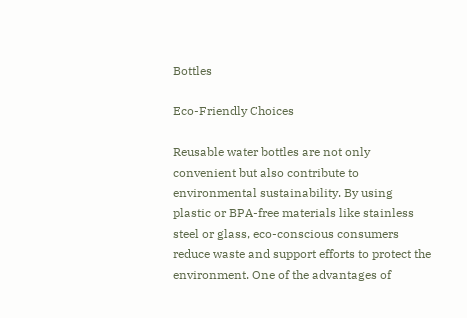Bottles

Eco-Friendly Choices

Reusable water bottles are not only convenient but also contribute to environmental sustainability. By using plastic or BPA-free materials like stainless steel or glass, eco-conscious consumers reduce waste and support efforts to protect the environment. One of the advantages of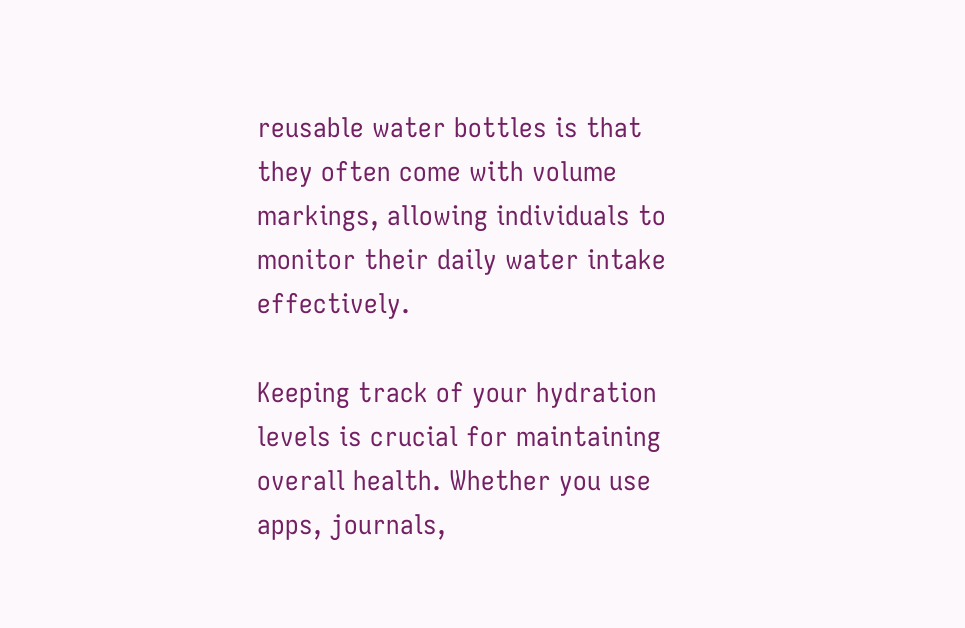reusable water bottles is that they often come with volume markings, allowing individuals to monitor their daily water intake effectively.

Keeping track of your hydration levels is crucial for maintaining overall health. Whether you use apps, journals,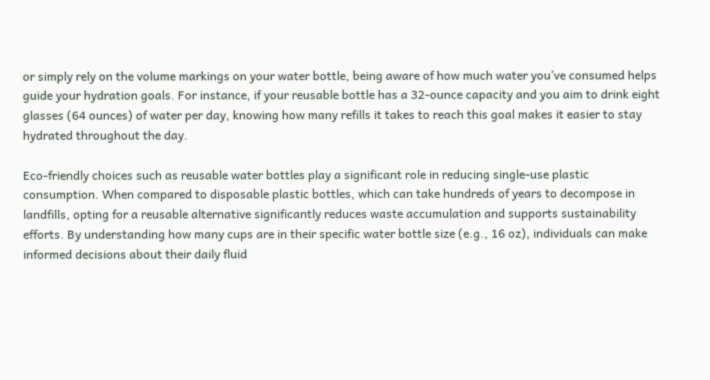or simply rely on the volume markings on your water bottle, being aware of how much water you’ve consumed helps guide your hydration goals. For instance, if your reusable bottle has a 32-ounce capacity and you aim to drink eight glasses (64 ounces) of water per day, knowing how many refills it takes to reach this goal makes it easier to stay hydrated throughout the day.

Eco-friendly choices such as reusable water bottles play a significant role in reducing single-use plastic consumption. When compared to disposable plastic bottles, which can take hundreds of years to decompose in landfills, opting for a reusable alternative significantly reduces waste accumulation and supports sustainability efforts. By understanding how many cups are in their specific water bottle size (e.g., 16 oz), individuals can make informed decisions about their daily fluid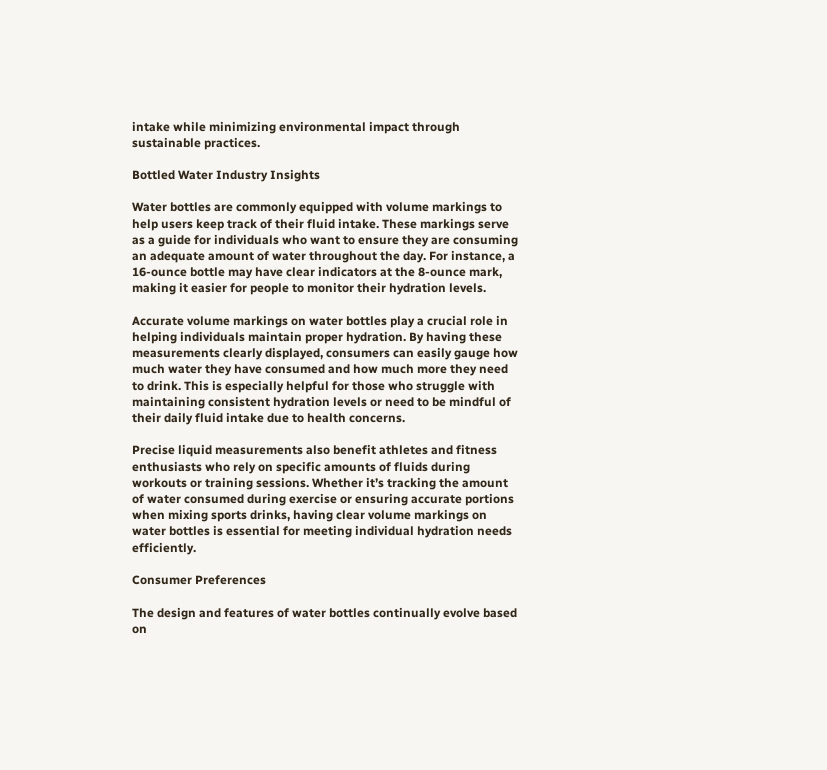intake while minimizing environmental impact through sustainable practices.

Bottled Water Industry Insights

Water bottles are commonly equipped with volume markings to help users keep track of their fluid intake. These markings serve as a guide for individuals who want to ensure they are consuming an adequate amount of water throughout the day. For instance, a 16-ounce bottle may have clear indicators at the 8-ounce mark, making it easier for people to monitor their hydration levels.

Accurate volume markings on water bottles play a crucial role in helping individuals maintain proper hydration. By having these measurements clearly displayed, consumers can easily gauge how much water they have consumed and how much more they need to drink. This is especially helpful for those who struggle with maintaining consistent hydration levels or need to be mindful of their daily fluid intake due to health concerns.

Precise liquid measurements also benefit athletes and fitness enthusiasts who rely on specific amounts of fluids during workouts or training sessions. Whether it’s tracking the amount of water consumed during exercise or ensuring accurate portions when mixing sports drinks, having clear volume markings on water bottles is essential for meeting individual hydration needs efficiently.

Consumer Preferences

The design and features of water bottles continually evolve based on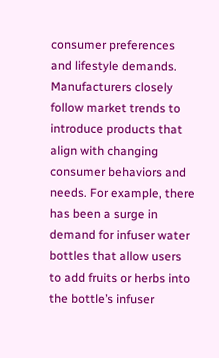consumer preferences and lifestyle demands. Manufacturers closely follow market trends to introduce products that align with changing consumer behaviors and needs. For example, there has been a surge in demand for infuser water bottles that allow users to add fruits or herbs into the bottle’s infuser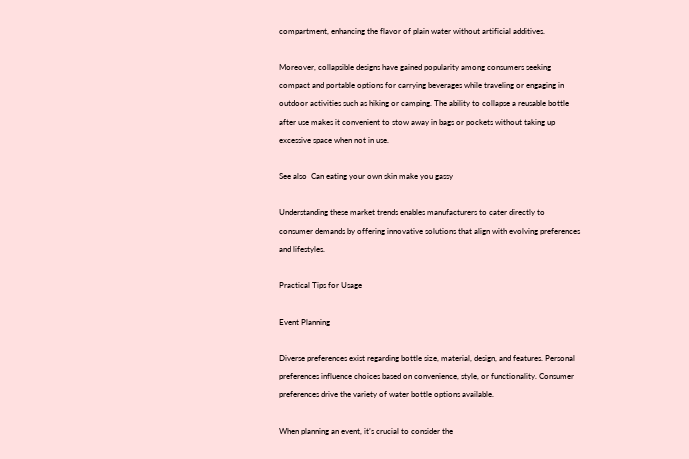compartment, enhancing the flavor of plain water without artificial additives.

Moreover, collapsible designs have gained popularity among consumers seeking compact and portable options for carrying beverages while traveling or engaging in outdoor activities such as hiking or camping. The ability to collapse a reusable bottle after use makes it convenient to stow away in bags or pockets without taking up excessive space when not in use.

See also  Can eating your own skin make you gassy

Understanding these market trends enables manufacturers to cater directly to consumer demands by offering innovative solutions that align with evolving preferences and lifestyles.

Practical Tips for Usage

Event Planning

Diverse preferences exist regarding bottle size, material, design, and features. Personal preferences influence choices based on convenience, style, or functionality. Consumer preferences drive the variety of water bottle options available.

When planning an event, it’s crucial to consider the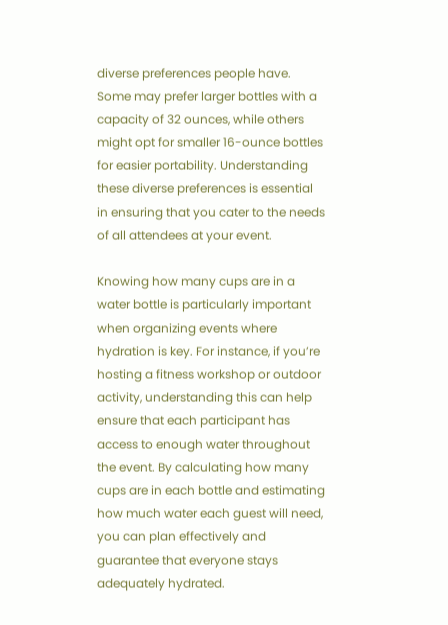diverse preferences people have. Some may prefer larger bottles with a capacity of 32 ounces, while others might opt for smaller 16-ounce bottles for easier portability. Understanding these diverse preferences is essential in ensuring that you cater to the needs of all attendees at your event.

Knowing how many cups are in a water bottle is particularly important when organizing events where hydration is key. For instance, if you’re hosting a fitness workshop or outdoor activity, understanding this can help ensure that each participant has access to enough water throughout the event. By calculating how many cups are in each bottle and estimating how much water each guest will need, you can plan effectively and guarantee that everyone stays adequately hydrated.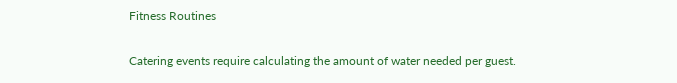Fitness Routines

Catering events require calculating the amount of water needed per guest.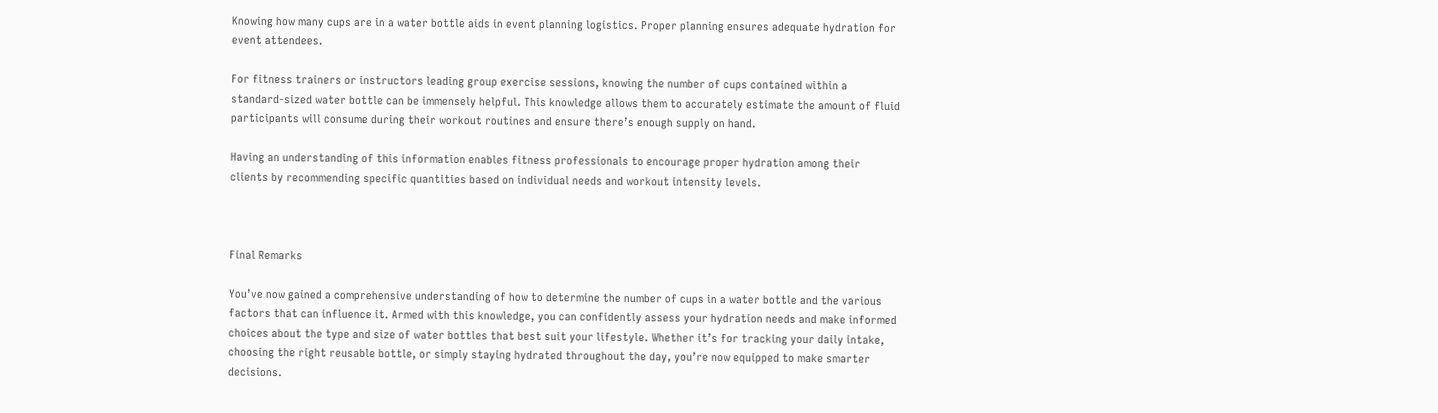Knowing how many cups are in a water bottle aids in event planning logistics. Proper planning ensures adequate hydration for event attendees.

For fitness trainers or instructors leading group exercise sessions, knowing the number of cups contained within a standard-sized water bottle can be immensely helpful. This knowledge allows them to accurately estimate the amount of fluid participants will consume during their workout routines and ensure there’s enough supply on hand.

Having an understanding of this information enables fitness professionals to encourage proper hydration among their clients by recommending specific quantities based on individual needs and workout intensity levels.



Final Remarks

You’ve now gained a comprehensive understanding of how to determine the number of cups in a water bottle and the various factors that can influence it. Armed with this knowledge, you can confidently assess your hydration needs and make informed choices about the type and size of water bottles that best suit your lifestyle. Whether it’s for tracking your daily intake, choosing the right reusable bottle, or simply staying hydrated throughout the day, you’re now equipped to make smarter decisions.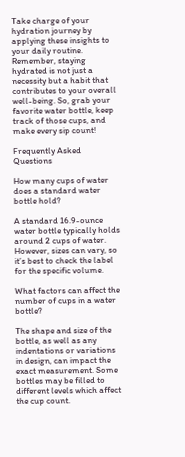Take charge of your hydration journey by applying these insights to your daily routine. Remember, staying hydrated is not just a necessity but a habit that contributes to your overall well-being. So, grab your favorite water bottle, keep track of those cups, and make every sip count!

Frequently Asked Questions

How many cups of water does a standard water bottle hold?

A standard 16.9-ounce water bottle typically holds around 2 cups of water. However, sizes can vary, so it’s best to check the label for the specific volume.

What factors can affect the number of cups in a water bottle?

The shape and size of the bottle, as well as any indentations or variations in design, can impact the exact measurement. Some bottles may be filled to different levels which affect the cup count.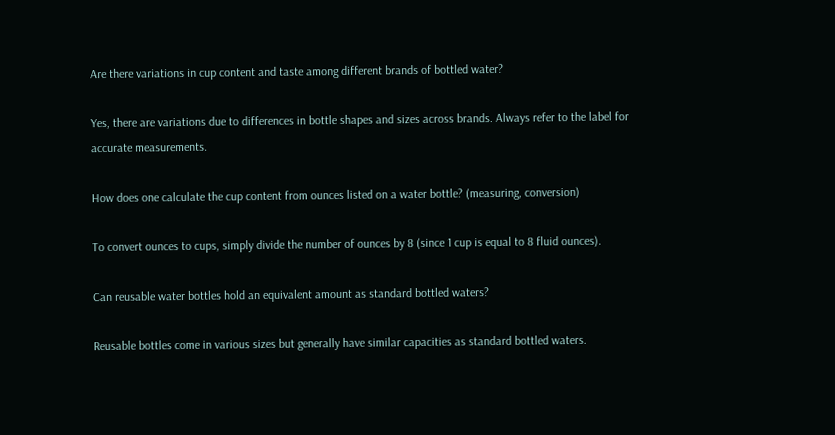Are there variations in cup content and taste among different brands of bottled water?

Yes, there are variations due to differences in bottle shapes and sizes across brands. Always refer to the label for accurate measurements.

How does one calculate the cup content from ounces listed on a water bottle? (measuring, conversion)

To convert ounces to cups, simply divide the number of ounces by 8 (since 1 cup is equal to 8 fluid ounces).

Can reusable water bottles hold an equivalent amount as standard bottled waters?

Reusable bottles come in various sizes but generally have similar capacities as standard bottled waters.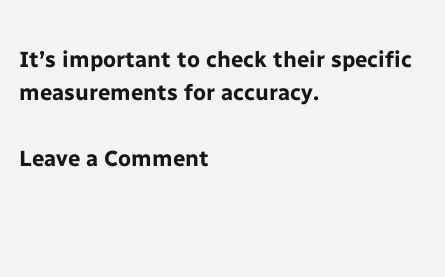It’s important to check their specific measurements for accuracy.

Leave a Comment